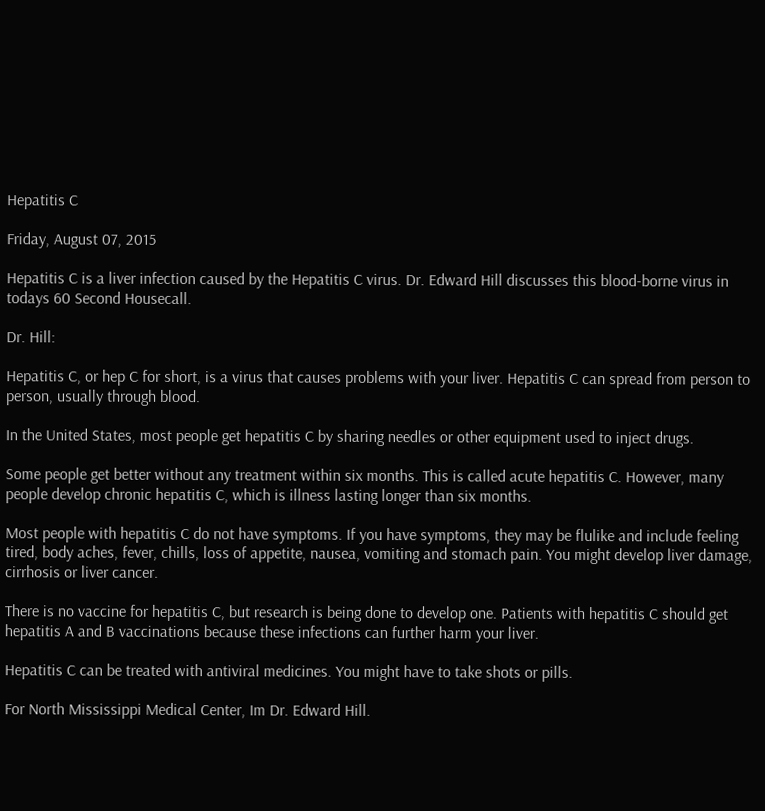Hepatitis C

Friday, August 07, 2015

Hepatitis C is a liver infection caused by the Hepatitis C virus. Dr. Edward Hill discusses this blood-borne virus in todays 60 Second Housecall.

Dr. Hill:

Hepatitis C, or hep C for short, is a virus that causes problems with your liver. Hepatitis C can spread from person to person, usually through blood.

In the United States, most people get hepatitis C by sharing needles or other equipment used to inject drugs.

Some people get better without any treatment within six months. This is called acute hepatitis C. However, many people develop chronic hepatitis C, which is illness lasting longer than six months.

Most people with hepatitis C do not have symptoms. If you have symptoms, they may be flulike and include feeling tired, body aches, fever, chills, loss of appetite, nausea, vomiting and stomach pain. You might develop liver damage, cirrhosis or liver cancer.

There is no vaccine for hepatitis C, but research is being done to develop one. Patients with hepatitis C should get hepatitis A and B vaccinations because these infections can further harm your liver.

Hepatitis C can be treated with antiviral medicines. You might have to take shots or pills.

For North Mississippi Medical Center, Im Dr. Edward Hill.